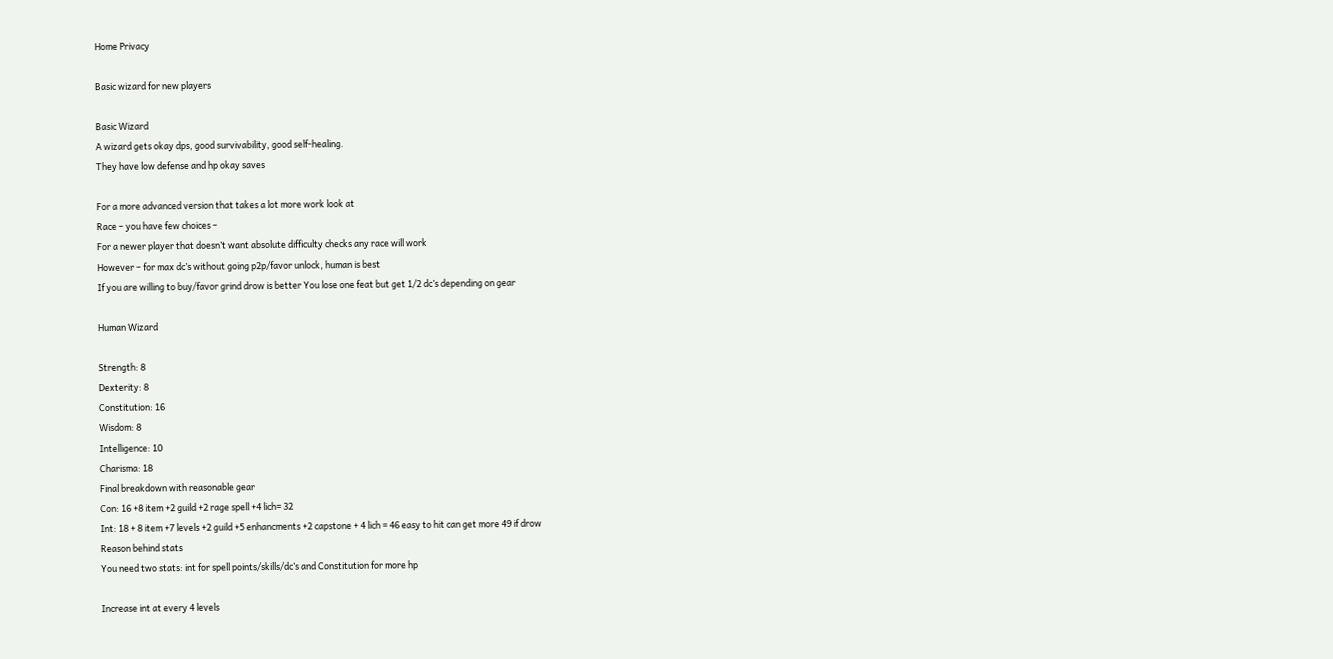Home Privacy

Basic wizard for new players

Basic Wizard
A wizard gets okay dps, good survivability, good self-healing.
They have low defense and hp okay saves

For a more advanced version that takes a lot more work look at
Race – you have few choices –
For a newer player that doesn’t want absolute difficulty checks any race will work
However – for max dc’s without going p2p/favor unlock, human is best
If you are willing to buy/favor grind drow is better You lose one feat but get 1/2 dc’s depending on gear

Human Wizard

Strength: 8
Dexterity: 8
Constitution: 16
Wisdom: 8
Intelligence: 10
Charisma: 18
Final breakdown with reasonable gear
Con: 16 +8 item +2 guild +2 rage spell +4 lich= 32
Int: 18 + 8 item +7 levels +2 guild +5 enhancments +2 capstone + 4 lich = 46 easy to hit can get more 49 if drow
Reason behind stats
You need two stats: int for spell points/skills/dc’s and Constitution for more hp

Increase int at every 4 levels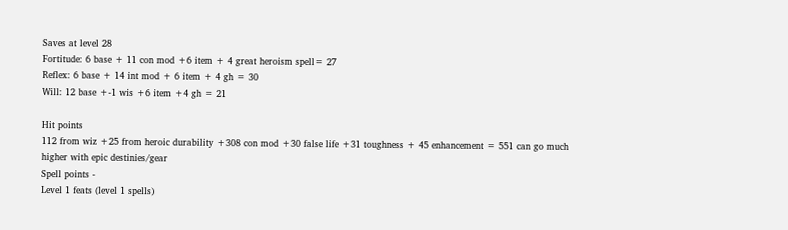Saves at level 28
Fortitude: 6 base + 11 con mod +6 item + 4 great heroism spell= 27
Reflex: 6 base + 14 int mod + 6 item + 4 gh = 30
Will: 12 base +-1 wis +6 item +4 gh = 21

Hit points
112 from wiz +25 from heroic durability +308 con mod +30 false life +31 toughness + 45 enhancement = 551 can go much higher with epic destinies/gear
Spell points -
Level 1 feats (level 1 spells)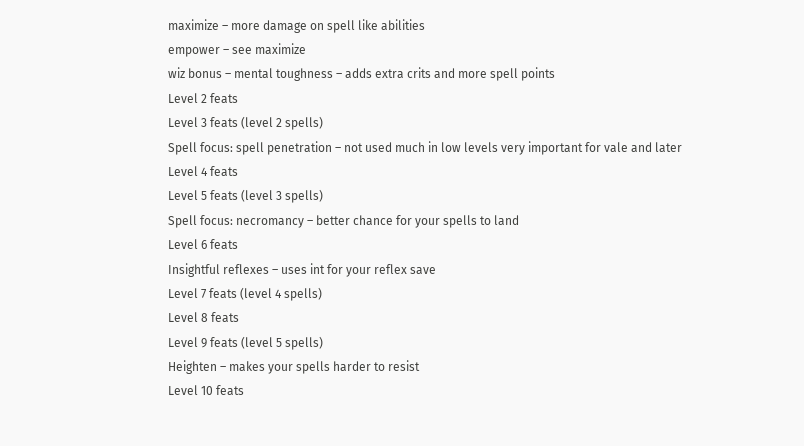maximize – more damage on spell like abilities
empower – see maximize
wiz bonus – mental toughness – adds extra crits and more spell points
Level 2 feats
Level 3 feats (level 2 spells)
Spell focus: spell penetration – not used much in low levels very important for vale and later
Level 4 feats
Level 5 feats (level 3 spells)
Spell focus: necromancy – better chance for your spells to land
Level 6 feats
Insightful reflexes – uses int for your reflex save
Level 7 feats (level 4 spells)
Level 8 feats
Level 9 feats (level 5 spells)
Heighten – makes your spells harder to resist
Level 10 feats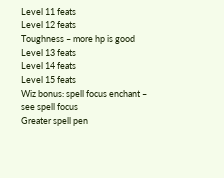Level 11 feats
Level 12 feats
Toughness – more hp is good
Level 13 feats
Level 14 feats
Level 15 feats
Wiz bonus: spell focus enchant – see spell focus
Greater spell pen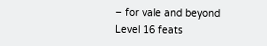– for vale and beyond
Level 16 feats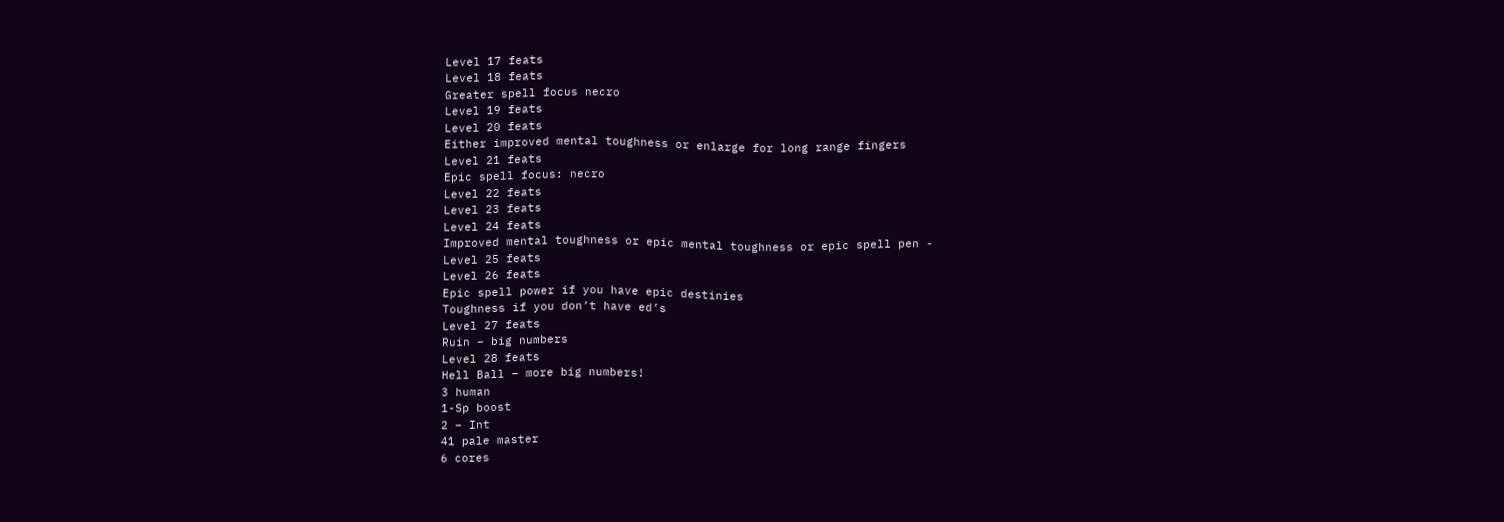Level 17 feats
Level 18 feats
Greater spell focus necro
Level 19 feats
Level 20 feats
Either improved mental toughness or enlarge for long range fingers
Level 21 feats
Epic spell focus: necro
Level 22 feats
Level 23 feats
Level 24 feats
Improved mental toughness or epic mental toughness or epic spell pen -
Level 25 feats
Level 26 feats
Epic spell power if you have epic destinies
Toughness if you don’t have ed’s
Level 27 feats
Ruin – big numbers
Level 28 feats
Hell Ball – more big numbers!
3 human
1-Sp boost
2 – Int
41 pale master
6 cores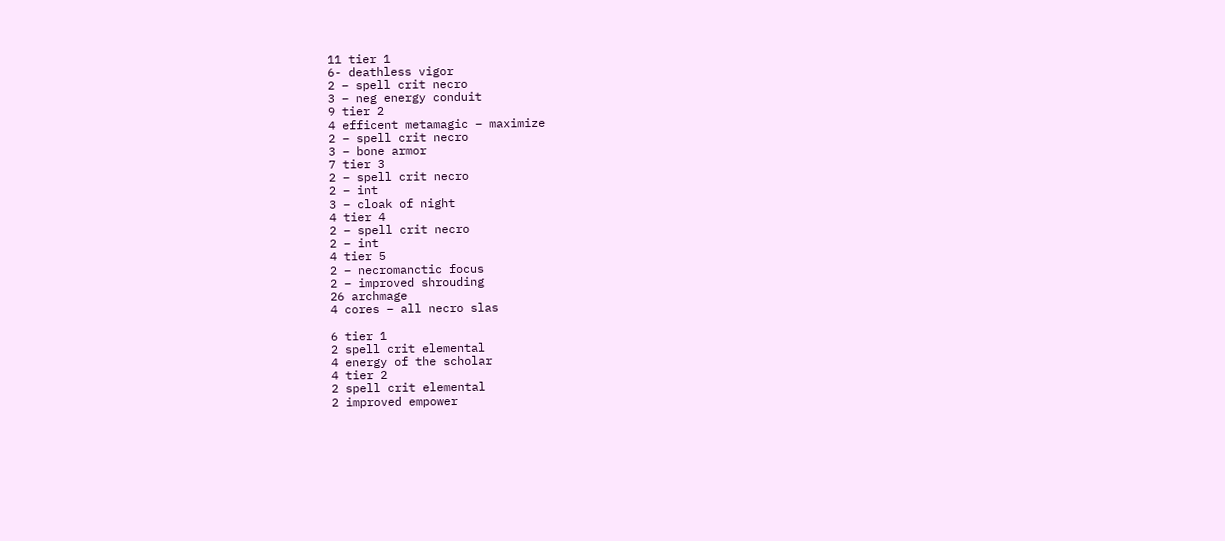11 tier 1
6- deathless vigor
2 – spell crit necro
3 – neg energy conduit
9 tier 2
4 efficent metamagic – maximize
2 – spell crit necro
3 – bone armor
7 tier 3
2 – spell crit necro
2 – int
3 – cloak of night
4 tier 4
2 – spell crit necro
2 – int
4 tier 5
2 – necromanctic focus
2 – improved shrouding
26 archmage
4 cores – all necro slas

6 tier 1
2 spell crit elemental
4 energy of the scholar
4 tier 2
2 spell crit elemental
2 improved empower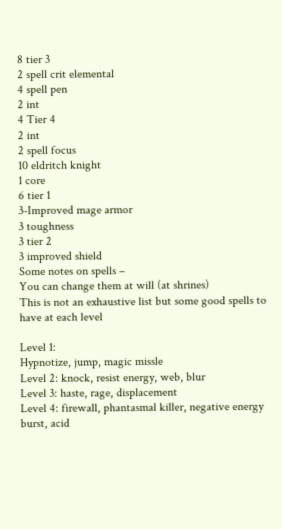8 tier 3
2 spell crit elemental
4 spell pen
2 int
4 Tier 4
2 int
2 spell focus
10 eldritch knight
1 core
6 tier 1
3-Improved mage armor
3 toughness
3 tier 2
3 improved shield
Some notes on spells –
You can change them at will (at shrines)
This is not an exhaustive list but some good spells to have at each level

Level 1:
Hypnotize, jump, magic missle
Level 2: knock, resist energy, web, blur
Level 3: haste, rage, displacement
Level 4: firewall, phantasmal killer, negative energy burst, acid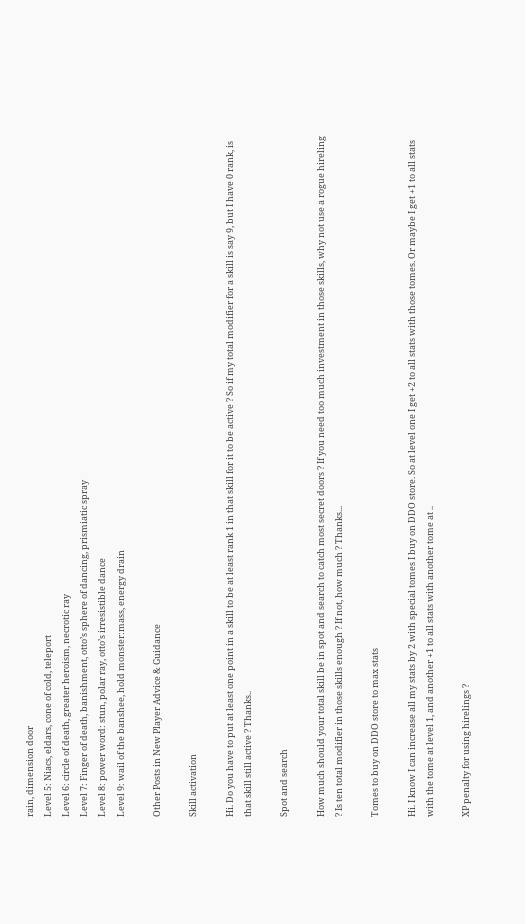rain, dimension door
Level 5: Niacs, eldars, cone of cold, teleport
Level 6: circle of death, greater heroism, necrotic ray
Level 7: Finger of death, banishment, otto’s sphere of dancing, prismiatic spray
Level 8: power word: stun, polar ray, otto’s irresistible dance
Level 9: wail of the banshee, hold monster:mass, energy drain

Other Posts in New Player Advice & Guidance

Skill activation

Hi. Do you have to put at least one point in a skill to be at least rank 1 in that skill for it to be active ? So if my total modifier for a skill is say 9, but I have 0 rank, is that skill still active ? Thanks..

Spot and search

How much should your total skill be in spot and search to catch most secret doors ? If you need too much investment in those skills, why not use a rogue hireling ? Is ten total modifier in those skills enough ? If not, how much ? Thanks...

Tomes to buy on DDO store to max stats

Hi. I know I can increase all my stats by 2 with special tomes I buy on DDO store. So at level one I get +2 to all stats with those tomes. Or maybe I get +1 to all stats with the tome at level 1, and another +1 to all stats with another tome at ..

XP penalty for using hirelings ?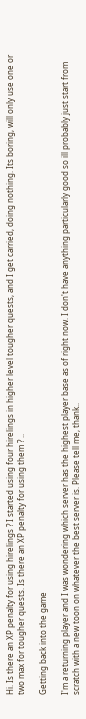Hi. Is there an XP penalty for using hirelings ? I started using four hirelings in higher level tougher quests, and I get carried, doing nothing. Its boring, will only use one or two max for tougher quests. Is there an XP penalty for using them ? ..

Getting back into the game

I'm a returning player and I was wondering which server has the highest player base as of right now. I don't have anything particularly good so ill probably just start from scratch with a new toon on whatever the best server is. Please tell me, thank..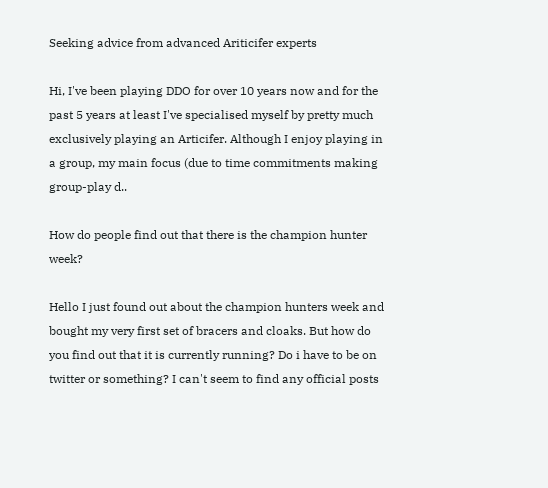Seeking advice from advanced Ariticifer experts

Hi, I've been playing DDO for over 10 years now and for the past 5 years at least I've specialised myself by pretty much exclusively playing an Articifer. Although I enjoy playing in a group, my main focus (due to time commitments making group-play d..

How do people find out that there is the champion hunter week?

Hello I just found out about the champion hunters week and bought my very first set of bracers and cloaks. But how do you find out that it is currently running? Do i have to be on twitter or something? I can't seem to find any official posts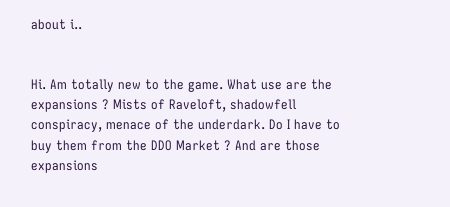about i..


Hi. Am totally new to the game. What use are the expansions ? Mists of Raveloft, shadowfell conspiracy, menace of the underdark. Do I have to buy them from the DDO Market ? And are those expansions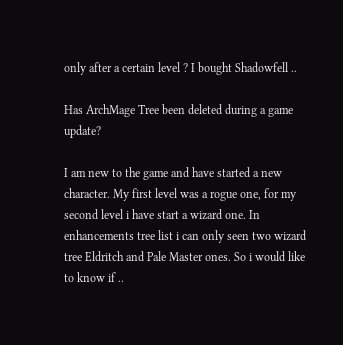only after a certain level ? I bought Shadowfell ..

Has ArchMage Tree been deleted during a game update?

I am new to the game and have started a new character. My first level was a rogue one, for my second level i have start a wizard one. In enhancements tree list i can only seen two wizard tree Eldritch and Pale Master ones. So i would like to know if ..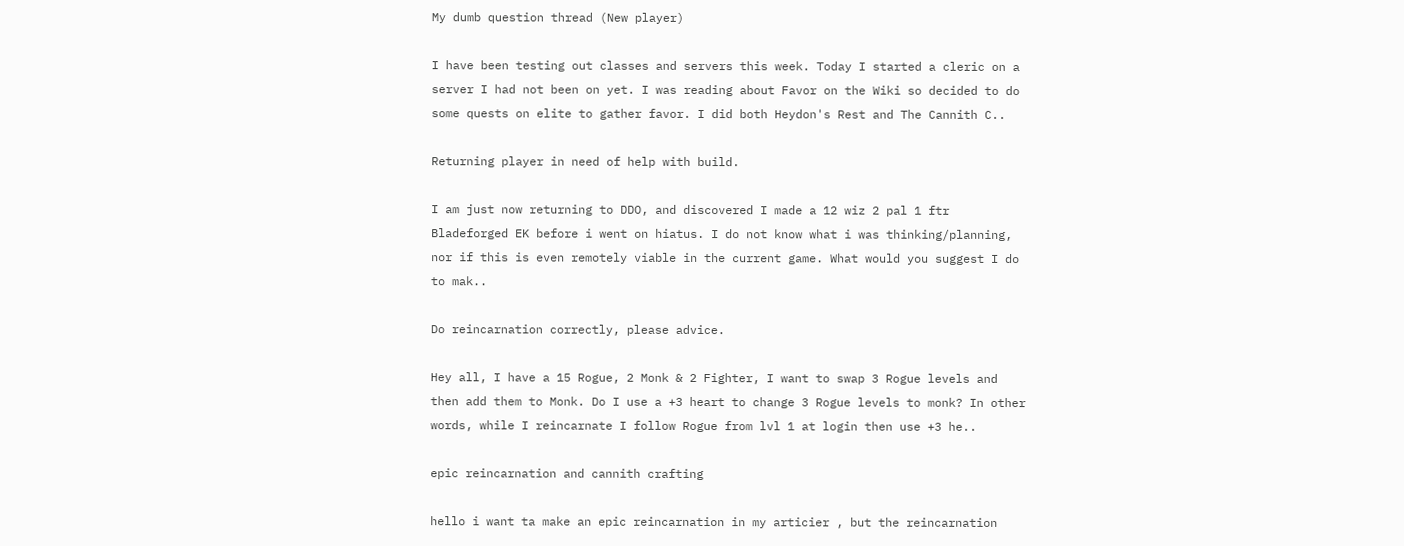My dumb question thread (New player)

I have been testing out classes and servers this week. Today I started a cleric on a server I had not been on yet. I was reading about Favor on the Wiki so decided to do some quests on elite to gather favor. I did both Heydon's Rest and The Cannith C..

Returning player in need of help with build.

I am just now returning to DDO, and discovered I made a 12 wiz 2 pal 1 ftr Bladeforged EK before i went on hiatus. I do not know what i was thinking/planning, nor if this is even remotely viable in the current game. What would you suggest I do to mak..

Do reincarnation correctly, please advice.

Hey all, I have a 15 Rogue, 2 Monk & 2 Fighter, I want to swap 3 Rogue levels and then add them to Monk. Do I use a +3 heart to change 3 Rogue levels to monk? In other words, while I reincarnate I follow Rogue from lvl 1 at login then use +3 he..

epic reincarnation and cannith crafting

hello i want ta make an epic reincarnation in my articier , but the reincarnation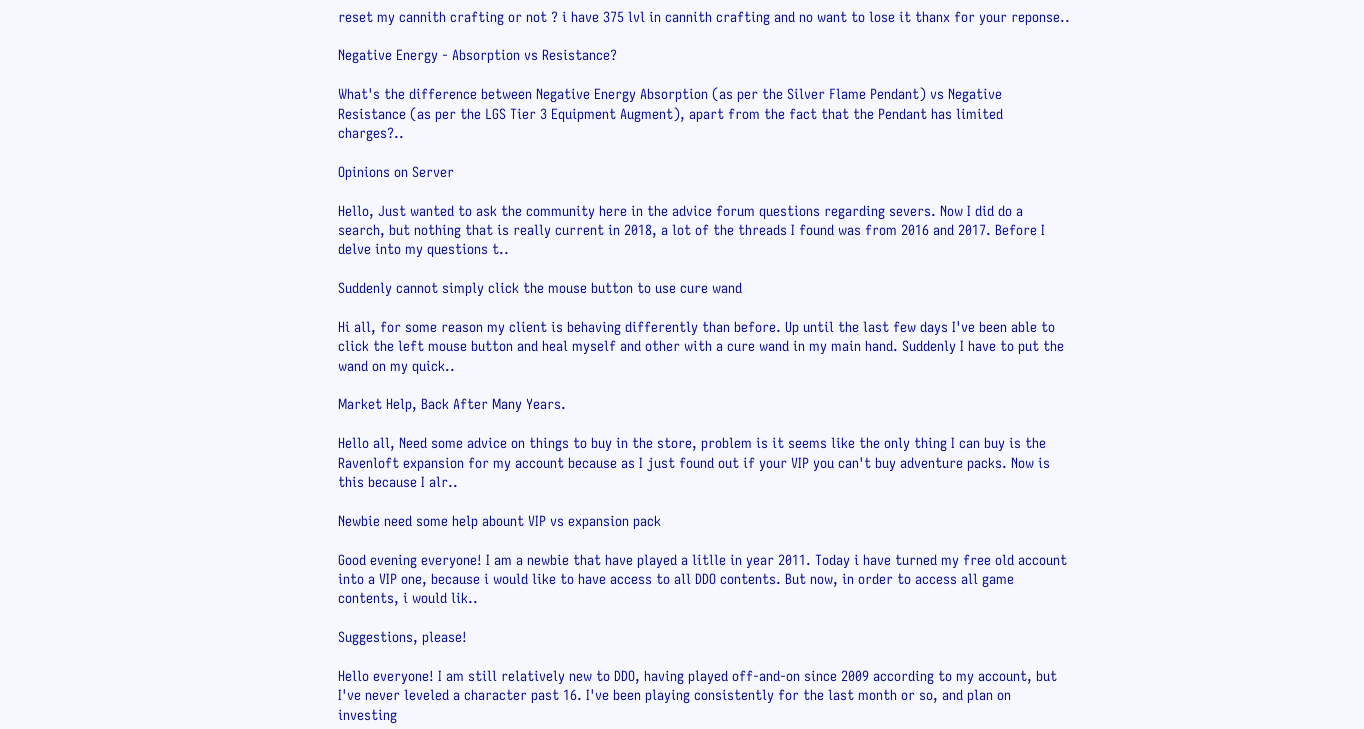reset my cannith crafting or not ? i have 375 lvl in cannith crafting and no want to lose it thanx for your reponse..

Negative Energy - Absorption vs Resistance?

What's the difference between Negative Energy Absorption (as per the Silver Flame Pendant) vs Negative Resistance (as per the LGS Tier 3 Equipment Augment), apart from the fact that the Pendant has limited charges?..

Opinions on Server

Hello, Just wanted to ask the community here in the advice forum questions regarding severs. Now I did do a search, but nothing that is really current in 2018, a lot of the threads I found was from 2016 and 2017. Before I delve into my questions t..

Suddenly cannot simply click the mouse button to use cure wand

Hi all, for some reason my client is behaving differently than before. Up until the last few days I've been able to click the left mouse button and heal myself and other with a cure wand in my main hand. Suddenly I have to put the wand on my quick..

Market Help, Back After Many Years.

Hello all, Need some advice on things to buy in the store, problem is it seems like the only thing I can buy is the Ravenloft expansion for my account because as I just found out if your VIP you can't buy adventure packs. Now is this because I alr..

Newbie need some help abount VIP vs expansion pack

Good evening everyone! I am a newbie that have played a litlle in year 2011. Today i have turned my free old account into a VIP one, because i would like to have access to all DDO contents. But now, in order to access all game contents, i would lik..

Suggestions, please!

Hello everyone! I am still relatively new to DDO, having played off-and-on since 2009 according to my account, but I've never leveled a character past 16. I've been playing consistently for the last month or so, and plan on investing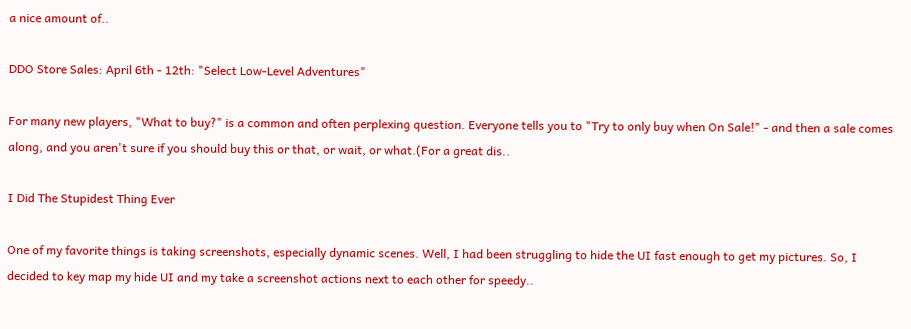a nice amount of..

DDO Store Sales: April 6th - 12th: "Select Low-Level Adventures"

For many new players, "What to buy?" is a common and often perplexing question. Everyone tells you to "Try to only buy when On Sale!" - and then a sale comes along, and you aren't sure if you should buy this or that, or wait, or what.(For a great dis..

I Did The Stupidest Thing Ever

One of my favorite things is taking screenshots, especially dynamic scenes. Well, I had been struggling to hide the UI fast enough to get my pictures. So, I decided to key map my hide UI and my take a screenshot actions next to each other for speedy..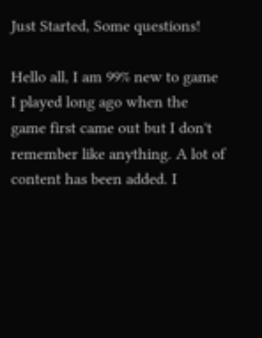Just Started, Some questions!

Hello all, I am 99% new to game I played long ago when the game first came out but I don't remember like anything. A lot of content has been added. I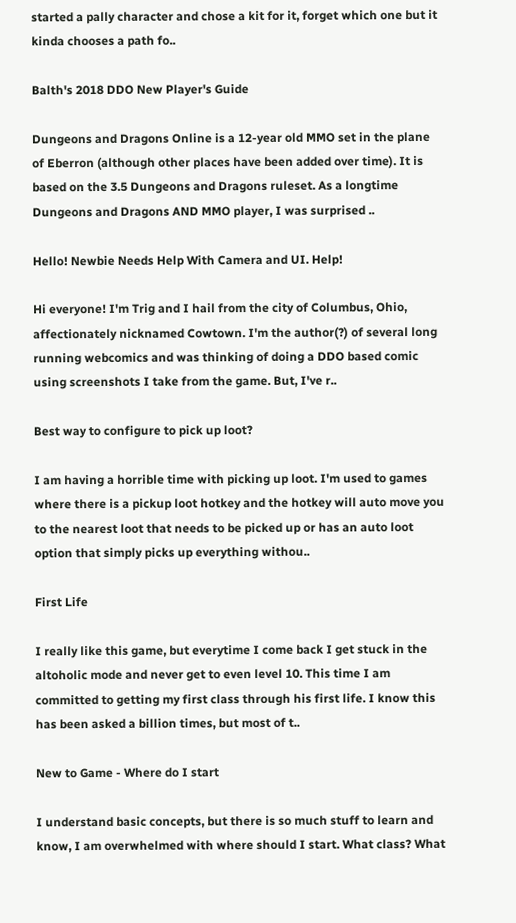started a pally character and chose a kit for it, forget which one but it kinda chooses a path fo..

Balth's 2018 DDO New Player's Guide

Dungeons and Dragons Online is a 12-year old MMO set in the plane of Eberron (although other places have been added over time). It is based on the 3.5 Dungeons and Dragons ruleset. As a longtime Dungeons and Dragons AND MMO player, I was surprised ..

Hello! Newbie Needs Help With Camera and UI. Help!

Hi everyone! I'm Trig and I hail from the city of Columbus, Ohio, affectionately nicknamed Cowtown. I'm the author(?) of several long running webcomics and was thinking of doing a DDO based comic using screenshots I take from the game. But, I've r..

Best way to configure to pick up loot?

I am having a horrible time with picking up loot. I'm used to games where there is a pickup loot hotkey and the hotkey will auto move you to the nearest loot that needs to be picked up or has an auto loot option that simply picks up everything withou..

First Life

I really like this game, but everytime I come back I get stuck in the altoholic mode and never get to even level 10. This time I am committed to getting my first class through his first life. I know this has been asked a billion times, but most of t..

New to Game - Where do I start

I understand basic concepts, but there is so much stuff to learn and know, I am overwhelmed with where should I start. What class? What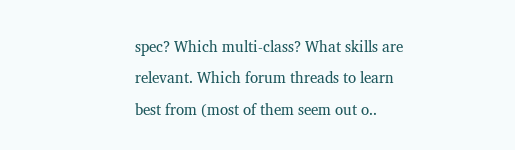spec? Which multi-class? What skills are relevant. Which forum threads to learn best from (most of them seem out o..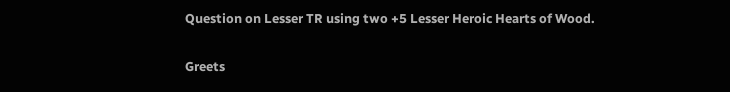Question on Lesser TR using two +5 Lesser Heroic Hearts of Wood.

Greets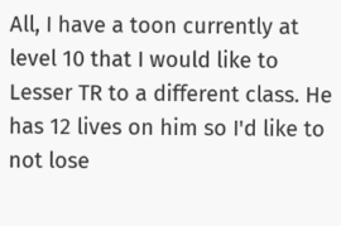All, I have a toon currently at level 10 that I would like to Lesser TR to a different class. He has 12 lives on him so I'd like to not lose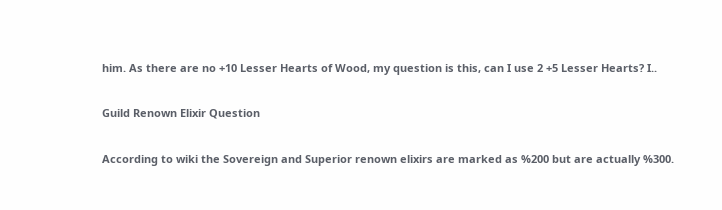him. As there are no +10 Lesser Hearts of Wood, my question is this, can I use 2 +5 Lesser Hearts? I..

Guild Renown Elixir Question

According to wiki the Sovereign and Superior renown elixirs are marked as %200 but are actually %300.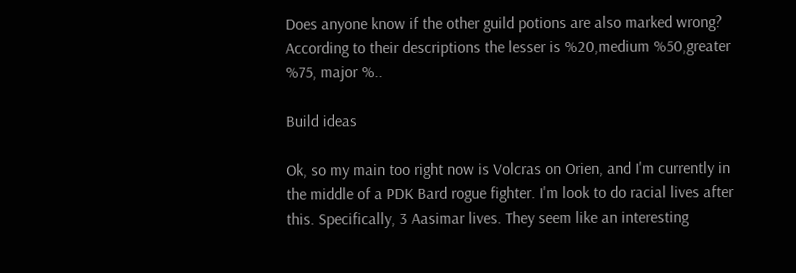Does anyone know if the other guild potions are also marked wrong? According to their descriptions the lesser is %20,medium %50,greater %75, major %..

Build ideas

Ok, so my main too right now is Volcras on Orien, and I'm currently in the middle of a PDK Bard rogue fighter. I'm look to do racial lives after this. Specifically, 3 Aasimar lives. They seem like an interesting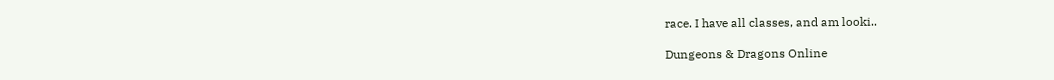race. I have all classes, and am looki..

Dungeons & Dragons Online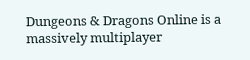Dungeons & Dragons Online is a massively multiplayer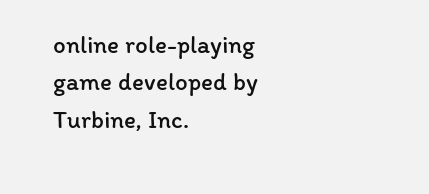online role-playing game developed by Turbine, Inc.